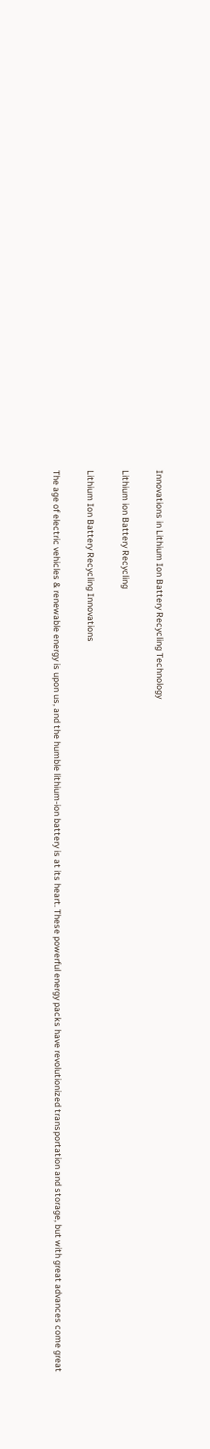Innovations in Lithium Ion Battery Recycling Technology

Lithium ion Battery Recycling

Lithium Ion Battery Recycling Innovations

The age of electric vehicles & renewable energy is upon us, and the humble lithium-ion battery is at its heart. These powerful energy packs have revolutionized transportation and storage, but with great advances come great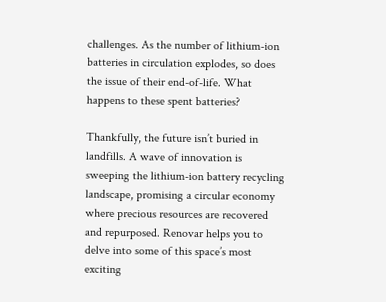challenges. As the number of lithium-ion batteries in circulation explodes, so does the issue of their end-of-life. What happens to these spent batteries?

Thankfully, the future isn’t buried in landfills. A wave of innovation is sweeping the lithium-ion battery recycling landscape, promising a circular economy where precious resources are recovered and repurposed. Renovar helps you to delve into some of this space’s most exciting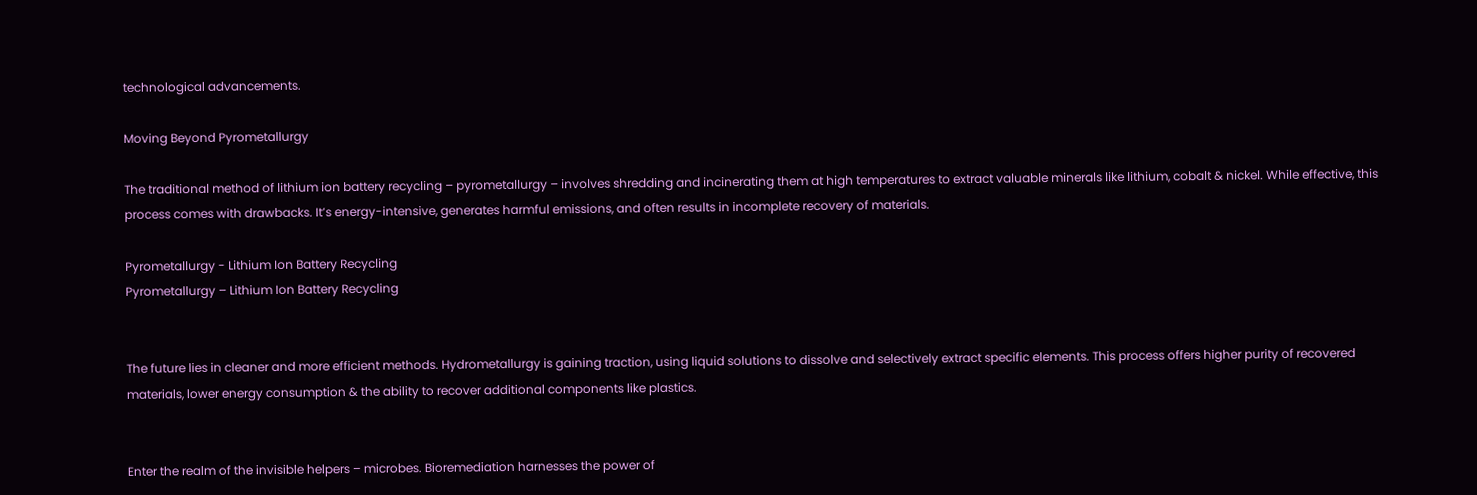technological advancements.

Moving Beyond Pyrometallurgy

The traditional method of lithium ion battery recycling – pyrometallurgy – involves shredding and incinerating them at high temperatures to extract valuable minerals like lithium, cobalt & nickel. While effective, this process comes with drawbacks. It’s energy-intensive, generates harmful emissions, and often results in incomplete recovery of materials.

Pyrometallurgy - Lithium Ion Battery Recycling
Pyrometallurgy – Lithium Ion Battery Recycling


The future lies in cleaner and more efficient methods. Hydrometallurgy is gaining traction, using liquid solutions to dissolve and selectively extract specific elements. This process offers higher purity of recovered materials, lower energy consumption & the ability to recover additional components like plastics.


Enter the realm of the invisible helpers – microbes. Bioremediation harnesses the power of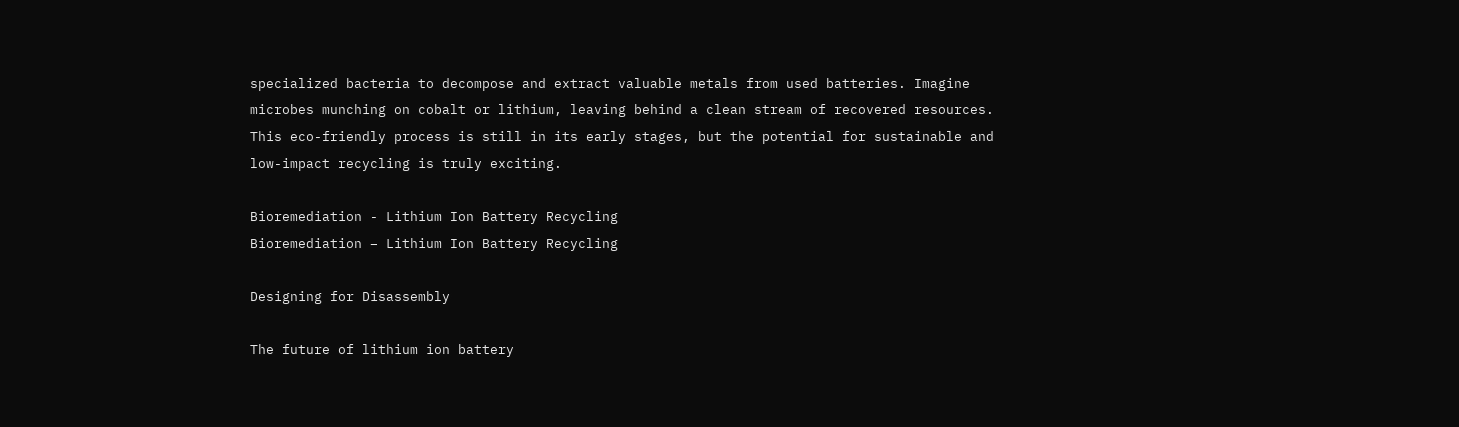specialized bacteria to decompose and extract valuable metals from used batteries. Imagine microbes munching on cobalt or lithium, leaving behind a clean stream of recovered resources. This eco-friendly process is still in its early stages, but the potential for sustainable and low-impact recycling is truly exciting.

Bioremediation - Lithium Ion Battery Recycling
Bioremediation – Lithium Ion Battery Recycling

Designing for Disassembly

The future of lithium ion battery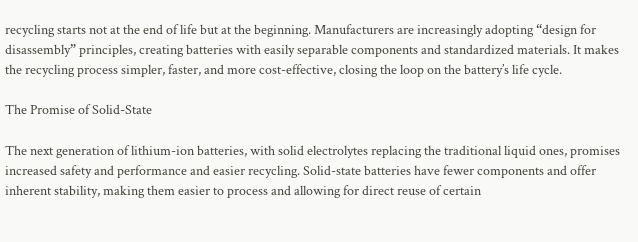recycling starts not at the end of life but at the beginning. Manufacturers are increasingly adopting “design for disassembly” principles, creating batteries with easily separable components and standardized materials. It makes the recycling process simpler, faster, and more cost-effective, closing the loop on the battery’s life cycle.

The Promise of Solid-State

The next generation of lithium-ion batteries, with solid electrolytes replacing the traditional liquid ones, promises increased safety and performance and easier recycling. Solid-state batteries have fewer components and offer inherent stability, making them easier to process and allowing for direct reuse of certain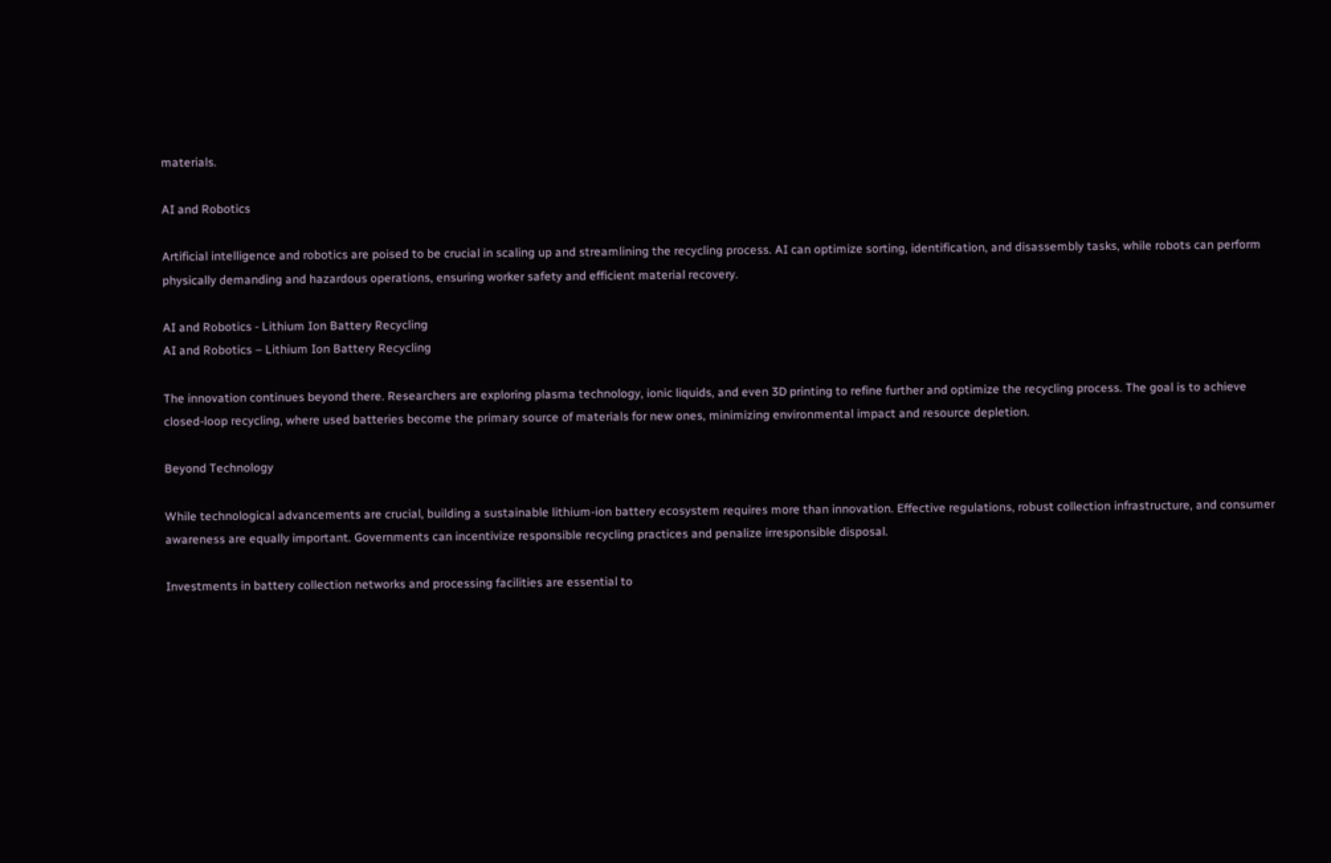materials.

AI and Robotics

Artificial intelligence and robotics are poised to be crucial in scaling up and streamlining the recycling process. AI can optimize sorting, identification, and disassembly tasks, while robots can perform physically demanding and hazardous operations, ensuring worker safety and efficient material recovery.

AI and Robotics - Lithium Ion Battery Recycling
AI and Robotics – Lithium Ion Battery Recycling

The innovation continues beyond there. Researchers are exploring plasma technology, ionic liquids, and even 3D printing to refine further and optimize the recycling process. The goal is to achieve closed-loop recycling, where used batteries become the primary source of materials for new ones, minimizing environmental impact and resource depletion.

Beyond Technology

While technological advancements are crucial, building a sustainable lithium-ion battery ecosystem requires more than innovation. Effective regulations, robust collection infrastructure, and consumer awareness are equally important. Governments can incentivize responsible recycling practices and penalize irresponsible disposal.

Investments in battery collection networks and processing facilities are essential to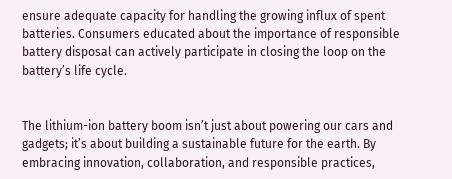ensure adequate capacity for handling the growing influx of spent batteries. Consumers educated about the importance of responsible battery disposal can actively participate in closing the loop on the battery’s life cycle.


The lithium-ion battery boom isn’t just about powering our cars and gadgets; it’s about building a sustainable future for the earth. By embracing innovation, collaboration, and responsible practices,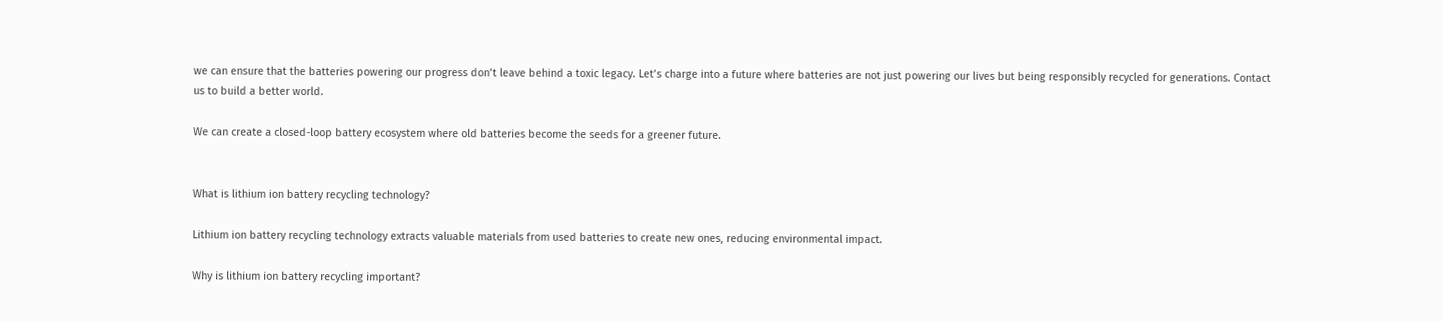we can ensure that the batteries powering our progress don’t leave behind a toxic legacy. Let’s charge into a future where batteries are not just powering our lives but being responsibly recycled for generations. Contact us to build a better world.

We can create a closed-loop battery ecosystem where old batteries become the seeds for a greener future.


What is lithium ion battery recycling technology?

Lithium ion battery recycling technology extracts valuable materials from used batteries to create new ones, reducing environmental impact.

Why is lithium ion battery recycling important?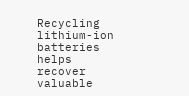Recycling lithium-ion batteries helps recover valuable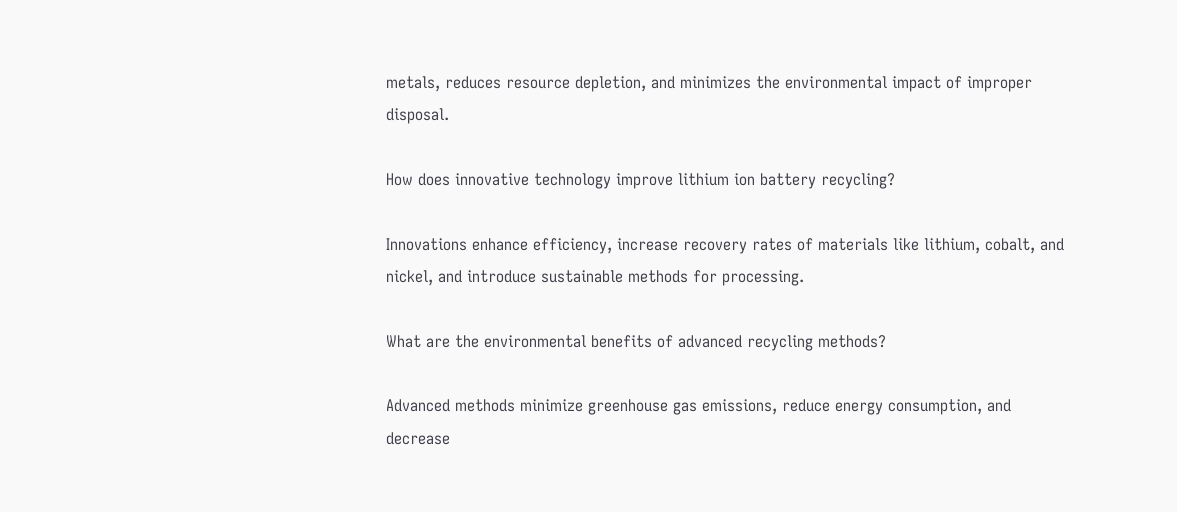metals, reduces resource depletion, and minimizes the environmental impact of improper disposal.

How does innovative technology improve lithium ion battery recycling?

Innovations enhance efficiency, increase recovery rates of materials like lithium, cobalt, and nickel, and introduce sustainable methods for processing.

What are the environmental benefits of advanced recycling methods?

Advanced methods minimize greenhouse gas emissions, reduce energy consumption, and decrease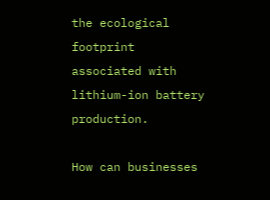the ecological footprint associated with lithium-ion battery production.

How can businesses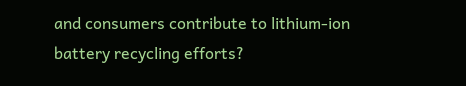and consumers contribute to lithium-ion battery recycling efforts?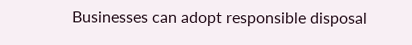Businesses can adopt responsible disposal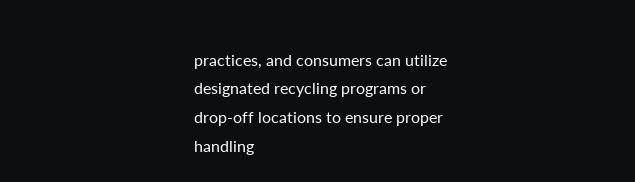practices, and consumers can utilize designated recycling programs or drop-off locations to ensure proper handling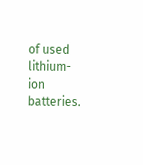of used lithium-ion batteries.